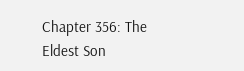Chapter 356: The Eldest Son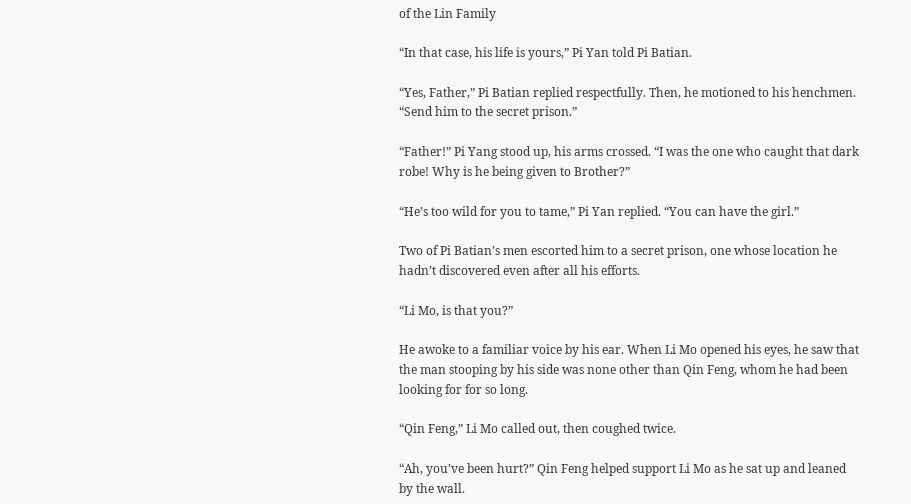of the Lin Family

“In that case, his life is yours,” Pi Yan told Pi Batian.

“Yes, Father,” Pi Batian replied respectfully. Then, he motioned to his henchmen. “Send him to the secret prison.”

“Father!” Pi Yang stood up, his arms crossed. “I was the one who caught that dark robe! Why is he being given to Brother?”

“He’s too wild for you to tame,” Pi Yan replied. “You can have the girl.”

Two of Pi Batian’s men escorted him to a secret prison, one whose location he hadn’t discovered even after all his efforts.

“Li Mo, is that you?”

He awoke to a familiar voice by his ear. When Li Mo opened his eyes, he saw that the man stooping by his side was none other than Qin Feng, whom he had been looking for for so long.

“Qin Feng,” Li Mo called out, then coughed twice.

“Ah, you’ve been hurt?” Qin Feng helped support Li Mo as he sat up and leaned by the wall.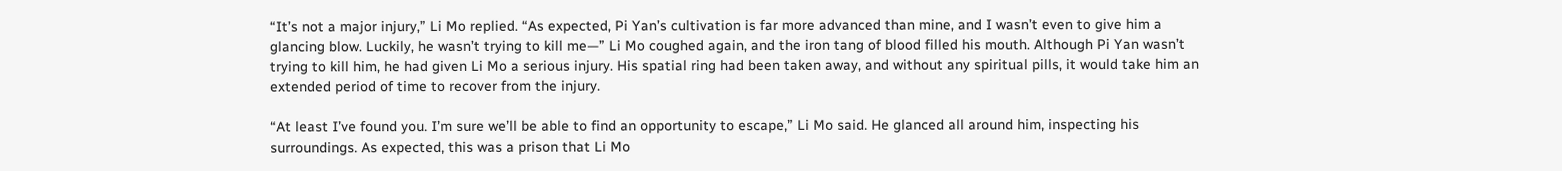“It’s not a major injury,” Li Mo replied. “As expected, Pi Yan’s cultivation is far more advanced than mine, and I wasn’t even to give him a glancing blow. Luckily, he wasn’t trying to kill me—” Li Mo coughed again, and the iron tang of blood filled his mouth. Although Pi Yan wasn’t trying to kill him, he had given Li Mo a serious injury. His spatial ring had been taken away, and without any spiritual pills, it would take him an extended period of time to recover from the injury.

“At least I’ve found you. I’m sure we’ll be able to find an opportunity to escape,” Li Mo said. He glanced all around him, inspecting his surroundings. As expected, this was a prison that Li Mo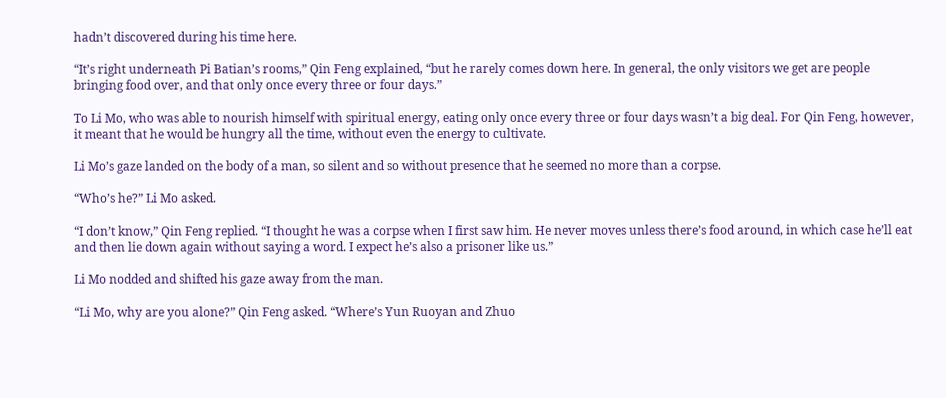hadn’t discovered during his time here.

“It’s right underneath Pi Batian’s rooms,” Qin Feng explained, “but he rarely comes down here. In general, the only visitors we get are people bringing food over, and that only once every three or four days.”

To Li Mo, who was able to nourish himself with spiritual energy, eating only once every three or four days wasn’t a big deal. For Qin Feng, however, it meant that he would be hungry all the time, without even the energy to cultivate.

Li Mo’s gaze landed on the body of a man, so silent and so without presence that he seemed no more than a corpse.

“Who’s he?” Li Mo asked.

“I don’t know,” Qin Feng replied. “I thought he was a corpse when I first saw him. He never moves unless there’s food around, in which case he’ll eat and then lie down again without saying a word. I expect he’s also a prisoner like us.”

Li Mo nodded and shifted his gaze away from the man.

“Li Mo, why are you alone?” Qin Feng asked. “Where’s Yun Ruoyan and Zhuo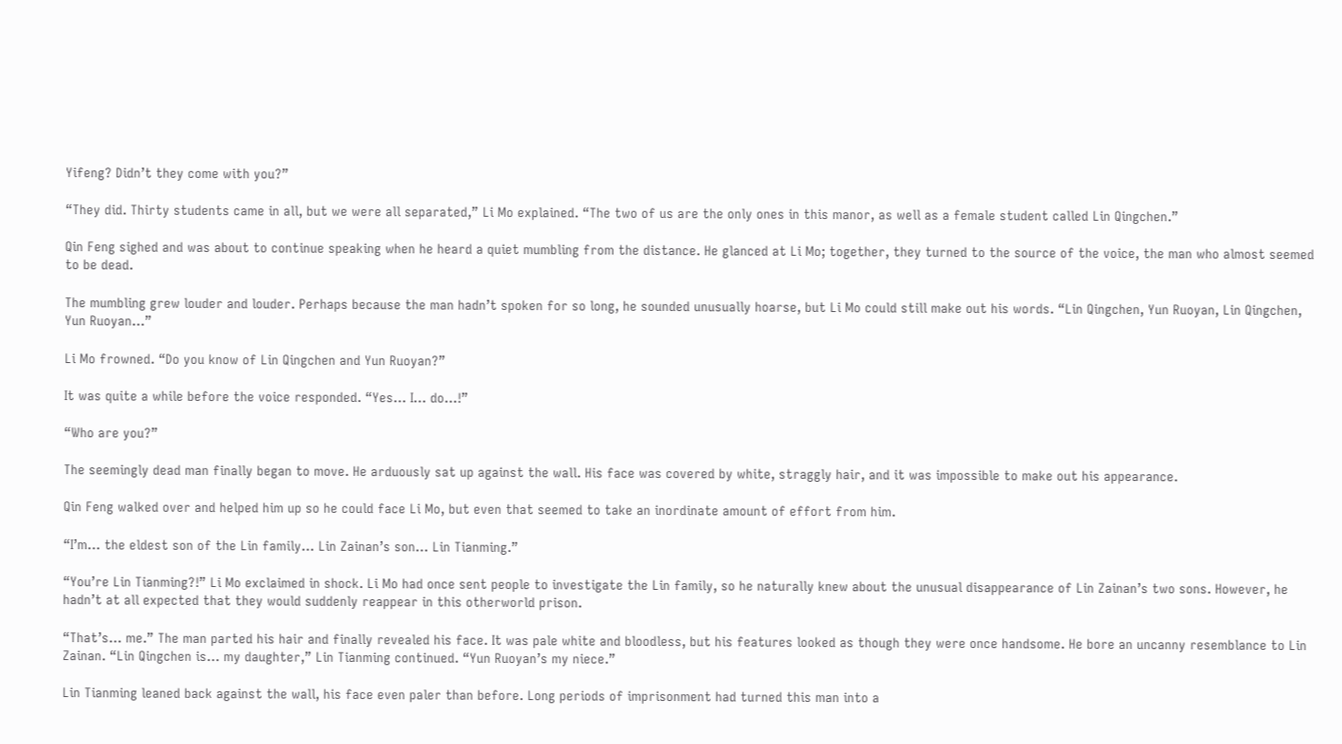Yifeng? Didn’t they come with you?”

“They did. Thirty students came in all, but we were all separated,” Li Mo explained. “The two of us are the only ones in this manor, as well as a female student called Lin Qingchen.”

Qin Feng sighed and was about to continue speaking when he heard a quiet mumbling from the distance. He glanced at Li Mo; together, they turned to the source of the voice, the man who almost seemed to be dead.

The mumbling grew louder and louder. Perhaps because the man hadn’t spoken for so long, he sounded unusually hoarse, but Li Mo could still make out his words. “Lin Qingchen, Yun Ruoyan, Lin Qingchen, Yun Ruoyan…”

Li Mo frowned. “Do you know of Lin Qingchen and Yun Ruoyan?”

It was quite a while before the voice responded. “Yes… I… do…!”

“Who are you?”

The seemingly dead man finally began to move. He arduously sat up against the wall. His face was covered by white, straggly hair, and it was impossible to make out his appearance.

Qin Feng walked over and helped him up so he could face Li Mo, but even that seemed to take an inordinate amount of effort from him.

“I’m… the eldest son of the Lin family… Lin Zainan’s son… Lin Tianming.”

“You’re Lin Tianming?!” Li Mo exclaimed in shock. Li Mo had once sent people to investigate the Lin family, so he naturally knew about the unusual disappearance of Lin Zainan’s two sons. However, he hadn’t at all expected that they would suddenly reappear in this otherworld prison.

“That’s… me.” The man parted his hair and finally revealed his face. It was pale white and bloodless, but his features looked as though they were once handsome. He bore an uncanny resemblance to Lin Zainan. “Lin Qingchen is… my daughter,” Lin Tianming continued. “Yun Ruoyan’s my niece.”

Lin Tianming leaned back against the wall, his face even paler than before. Long periods of imprisonment had turned this man into a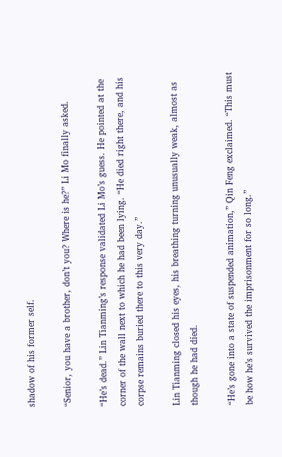shadow of his former self.

“Senior, you have a brother, don’t you? Where is he?” Li Mo finally asked.

“He’s dead.” Lin Tianming’s response validated Li Mo’s guess. He pointed at the corner of the wall next to which he had been lying. “He died right there, and his corpse remains buried there to this very day.”

Lin Tianming closed his eyes, his breathing turning unusually weak, almost as though he had died.

“He’s gone into a state of suspended animation,” Qin Feng exclaimed. “This must be how he’s survived the imprisonment for so long.”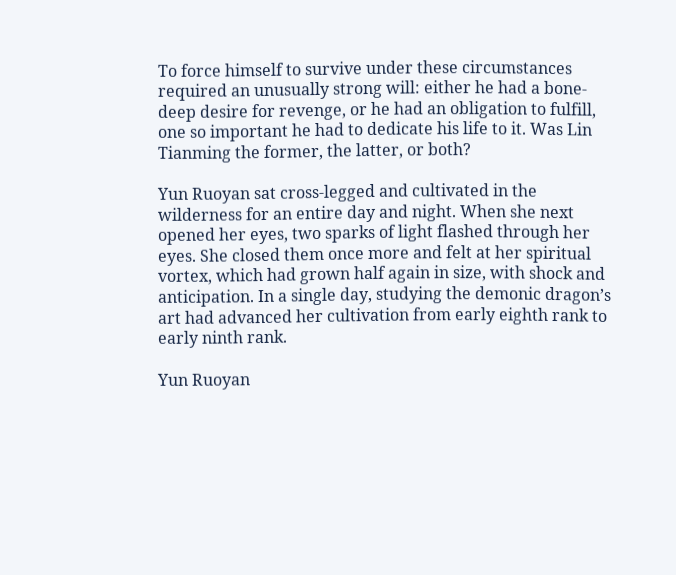To force himself to survive under these circumstances required an unusually strong will: either he had a bone-deep desire for revenge, or he had an obligation to fulfill, one so important he had to dedicate his life to it. Was Lin Tianming the former, the latter, or both?

Yun Ruoyan sat cross-legged and cultivated in the wilderness for an entire day and night. When she next opened her eyes, two sparks of light flashed through her eyes. She closed them once more and felt at her spiritual vortex, which had grown half again in size, with shock and anticipation. In a single day, studying the demonic dragon’s art had advanced her cultivation from early eighth rank to early ninth rank.

Yun Ruoyan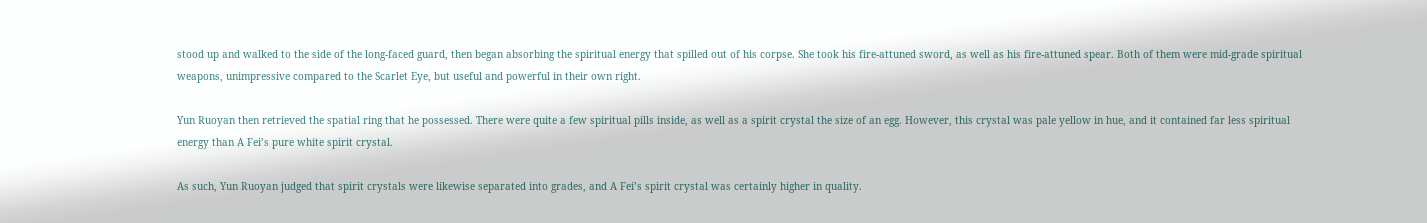stood up and walked to the side of the long-faced guard, then began absorbing the spiritual energy that spilled out of his corpse. She took his fire-attuned sword, as well as his fire-attuned spear. Both of them were mid-grade spiritual weapons, unimpressive compared to the Scarlet Eye, but useful and powerful in their own right.

Yun Ruoyan then retrieved the spatial ring that he possessed. There were quite a few spiritual pills inside, as well as a spirit crystal the size of an egg. However, this crystal was pale yellow in hue, and it contained far less spiritual energy than A Fei’s pure white spirit crystal.

As such, Yun Ruoyan judged that spirit crystals were likewise separated into grades, and A Fei’s spirit crystal was certainly higher in quality.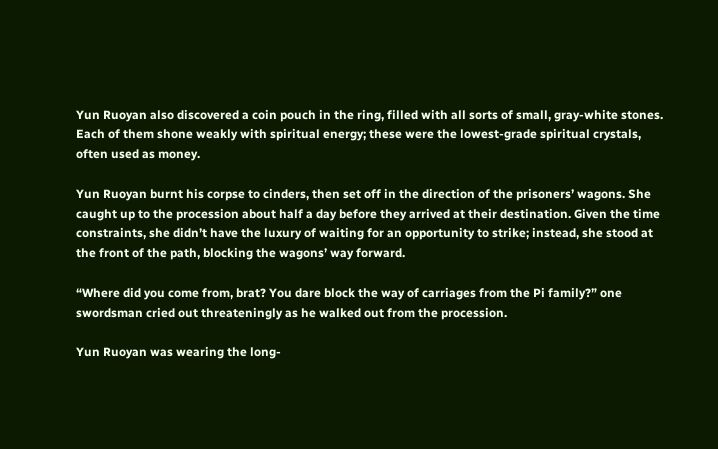Yun Ruoyan also discovered a coin pouch in the ring, filled with all sorts of small, gray-white stones. Each of them shone weakly with spiritual energy; these were the lowest-grade spiritual crystals, often used as money.

Yun Ruoyan burnt his corpse to cinders, then set off in the direction of the prisoners’ wagons. She caught up to the procession about half a day before they arrived at their destination. Given the time constraints, she didn’t have the luxury of waiting for an opportunity to strike; instead, she stood at the front of the path, blocking the wagons’ way forward.

“Where did you come from, brat? You dare block the way of carriages from the Pi family?” one swordsman cried out threateningly as he walked out from the procession.

Yun Ruoyan was wearing the long-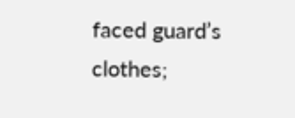faced guard’s clothes;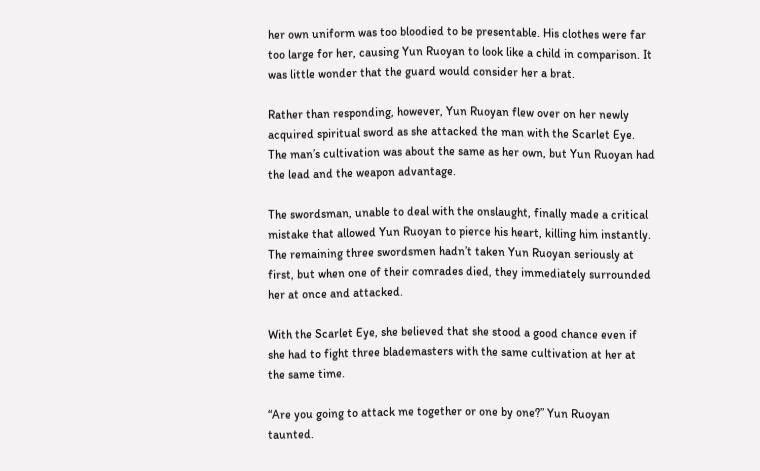her own uniform was too bloodied to be presentable. His clothes were far too large for her, causing Yun Ruoyan to look like a child in comparison. It was little wonder that the guard would consider her a brat.

Rather than responding, however, Yun Ruoyan flew over on her newly acquired spiritual sword as she attacked the man with the Scarlet Eye. The man’s cultivation was about the same as her own, but Yun Ruoyan had the lead and the weapon advantage.

The swordsman, unable to deal with the onslaught, finally made a critical mistake that allowed Yun Ruoyan to pierce his heart, killing him instantly. The remaining three swordsmen hadn’t taken Yun Ruoyan seriously at first, but when one of their comrades died, they immediately surrounded her at once and attacked.

With the Scarlet Eye, she believed that she stood a good chance even if she had to fight three blademasters with the same cultivation at her at the same time.

“Are you going to attack me together or one by one?” Yun Ruoyan taunted.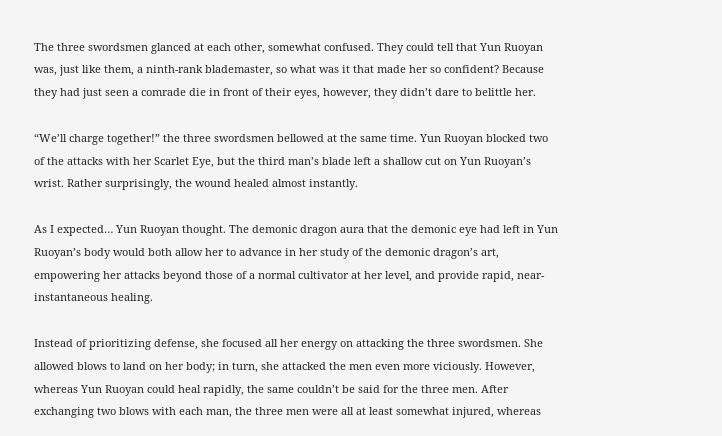The three swordsmen glanced at each other, somewhat confused. They could tell that Yun Ruoyan was, just like them, a ninth-rank blademaster, so what was it that made her so confident? Because they had just seen a comrade die in front of their eyes, however, they didn’t dare to belittle her.

“We’ll charge together!” the three swordsmen bellowed at the same time. Yun Ruoyan blocked two of the attacks with her Scarlet Eye, but the third man’s blade left a shallow cut on Yun Ruoyan’s wrist. Rather surprisingly, the wound healed almost instantly.

As I expected… Yun Ruoyan thought. The demonic dragon aura that the demonic eye had left in Yun Ruoyan’s body would both allow her to advance in her study of the demonic dragon’s art, empowering her attacks beyond those of a normal cultivator at her level, and provide rapid, near-instantaneous healing.

Instead of prioritizing defense, she focused all her energy on attacking the three swordsmen. She allowed blows to land on her body; in turn, she attacked the men even more viciously. However, whereas Yun Ruoyan could heal rapidly, the same couldn’t be said for the three men. After exchanging two blows with each man, the three men were all at least somewhat injured, whereas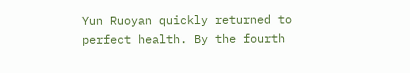Yun Ruoyan quickly returned to perfect health. By the fourth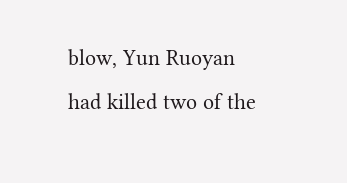blow, Yun Ruoyan had killed two of the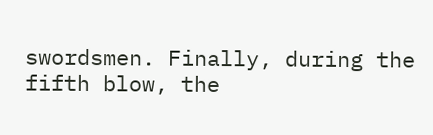swordsmen. Finally, during the fifth blow, the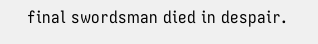final swordsman died in despair.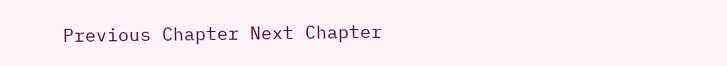Previous Chapter Next Chapter